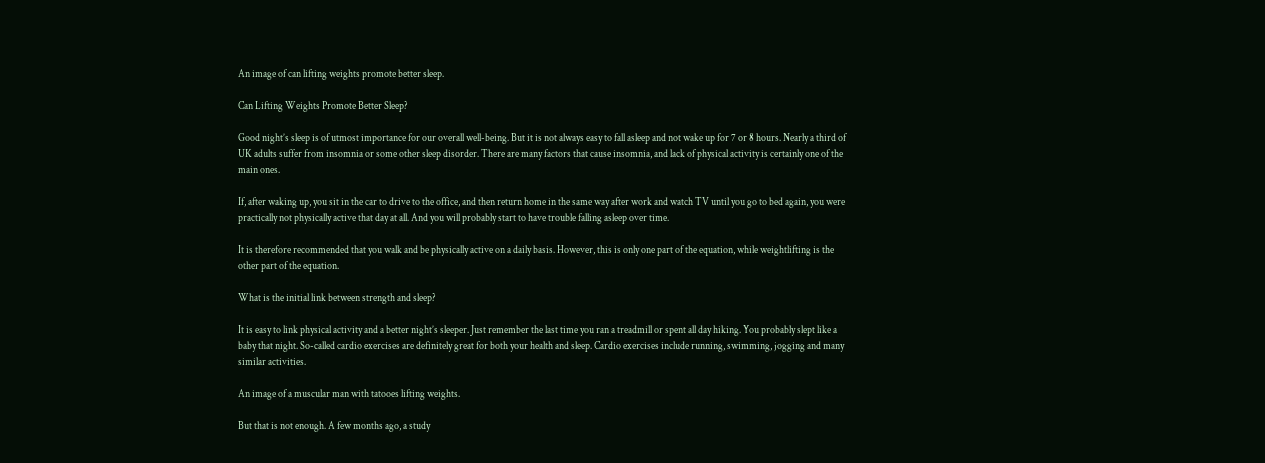An image of can lifting weights promote better sleep.

Can Lifting Weights Promote Better Sleep?

Good night’s sleep is of utmost importance for our overall well-being. But it is not always easy to fall asleep and not wake up for 7 or 8 hours. Nearly a third of UK adults suffer from insomnia or some other sleep disorder. There are many factors that cause insomnia, and lack of physical activity is certainly one of the main ones.

If, after waking up, you sit in the car to drive to the office, and then return home in the same way after work and watch TV until you go to bed again, you were practically not physically active that day at all. And you will probably start to have trouble falling asleep over time.

It is therefore recommended that you walk and be physically active on a daily basis. However, this is only one part of the equation, while weightlifting is the other part of the equation.

What is the initial link between strength and sleep?

It is easy to link physical activity and a better night’s sleeper. Just remember the last time you ran a treadmill or spent all day hiking. You probably slept like a baby that night. So-called cardio exercises are definitely great for both your health and sleep. Cardio exercises include running, swimming, jogging and many similar activities.

An image of a muscular man with tatooes lifting weights.

But that is not enough. A few months ago, a study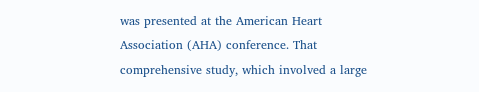was presented at the American Heart Association (AHA) conference. That comprehensive study, which involved a large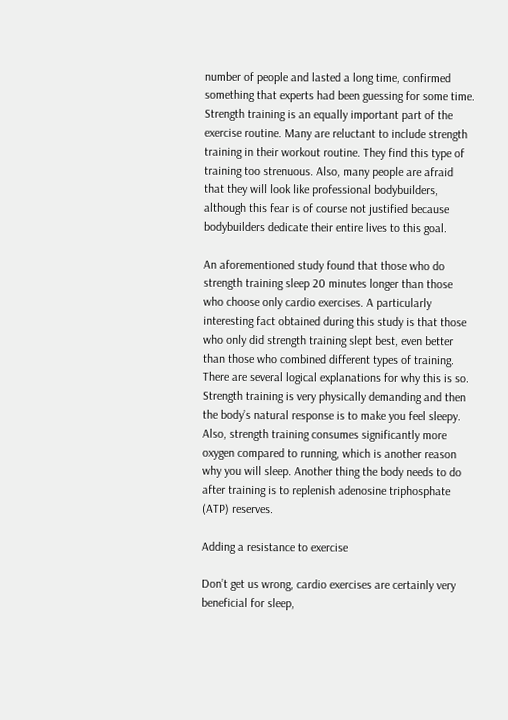number of people and lasted a long time, confirmed something that experts had been guessing for some time. Strength training is an equally important part of the exercise routine. Many are reluctant to include strength training in their workout routine. They find this type of training too strenuous. Also, many people are afraid that they will look like professional bodybuilders, although this fear is of course not justified because bodybuilders dedicate their entire lives to this goal.

An aforementioned study found that those who do strength training sleep 20 minutes longer than those who choose only cardio exercises. A particularly interesting fact obtained during this study is that those who only did strength training slept best, even better than those who combined different types of training. There are several logical explanations for why this is so. Strength training is very physically demanding and then the body’s natural response is to make you feel sleepy. Also, strength training consumes significantly more oxygen compared to running, which is another reason why you will sleep. Another thing the body needs to do after training is to replenish adenosine triphosphate (ATP) reserves.

Adding a resistance to exercise

Don’t get us wrong, cardio exercises are certainly very beneficial for sleep,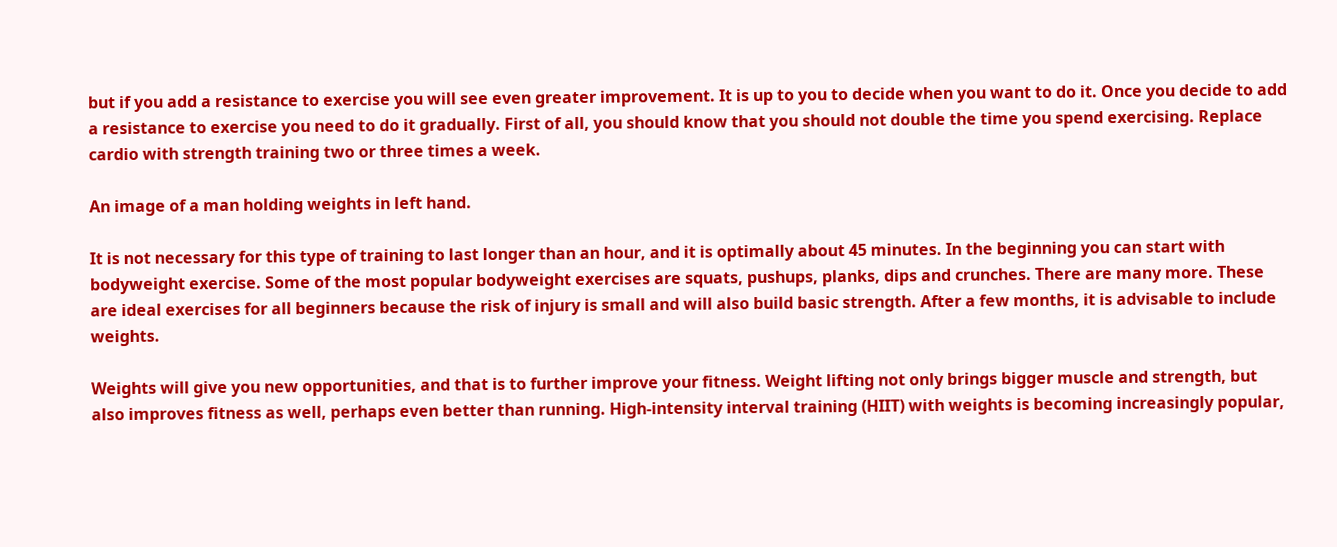but if you add a resistance to exercise you will see even greater improvement. It is up to you to decide when you want to do it. Once you decide to add a resistance to exercise you need to do it gradually. First of all, you should know that you should not double the time you spend exercising. Replace cardio with strength training two or three times a week.

An image of a man holding weights in left hand.

It is not necessary for this type of training to last longer than an hour, and it is optimally about 45 minutes. In the beginning you can start with bodyweight exercise. Some of the most popular bodyweight exercises are squats, pushups, planks, dips and crunches. There are many more. These are ideal exercises for all beginners because the risk of injury is small and will also build basic strength. After a few months, it is advisable to include weights.

Weights will give you new opportunities, and that is to further improve your fitness. Weight lifting not only brings bigger muscle and strength, but also improves fitness as well, perhaps even better than running. High-intensity interval training (HIIT) with weights is becoming increasingly popular,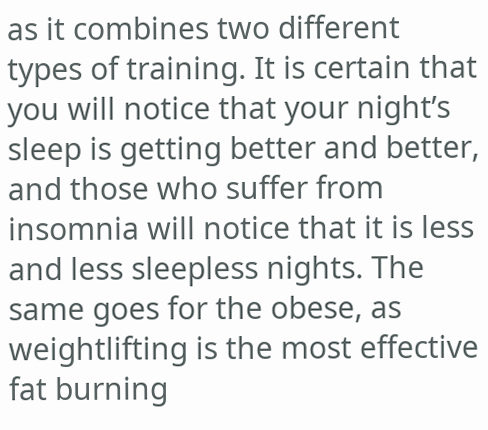as it combines two different types of training. It is certain that you will notice that your night’s sleep is getting better and better, and those who suffer from insomnia will notice that it is less and less sleepless nights. The same goes for the obese, as weightlifting is the most effective fat burning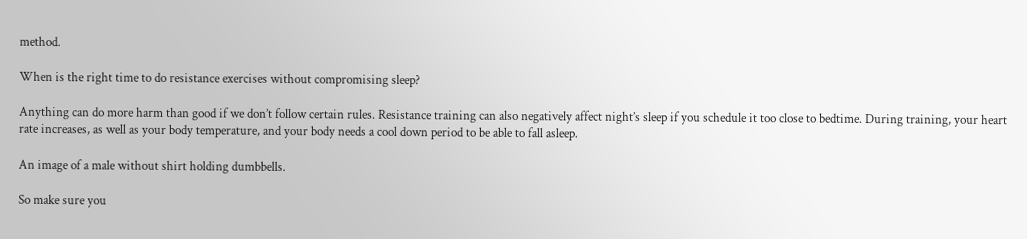method.

When is the right time to do resistance exercises without compromising sleep?

Anything can do more harm than good if we don’t follow certain rules. Resistance training can also negatively affect night’s sleep if you schedule it too close to bedtime. During training, your heart rate increases, as well as your body temperature, and your body needs a cool down period to be able to fall asleep.

An image of a male without shirt holding dumbbells.

So make sure you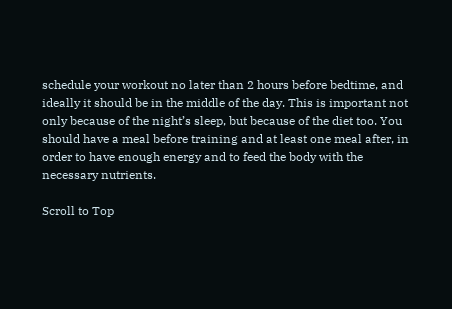schedule your workout no later than 2 hours before bedtime, and ideally it should be in the middle of the day. This is important not only because of the night’s sleep, but because of the diet too. You should have a meal before training and at least one meal after, in order to have enough energy and to feed the body with the necessary nutrients.

Scroll to Top